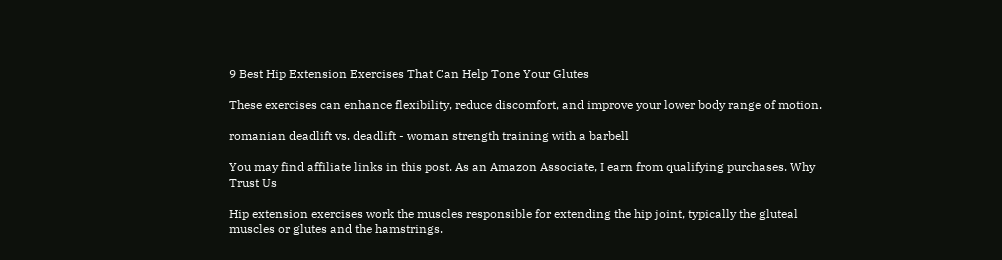9 Best Hip Extension Exercises That Can Help Tone Your Glutes

These exercises can enhance flexibility, reduce discomfort, and improve your lower body range of motion.

romanian deadlift vs. deadlift - woman strength training with a barbell

You may find affiliate links in this post. As an Amazon Associate, I earn from qualifying purchases. Why Trust Us

Hip extension exercises work the muscles responsible for extending the hip joint, typically the gluteal muscles or glutes and the hamstrings.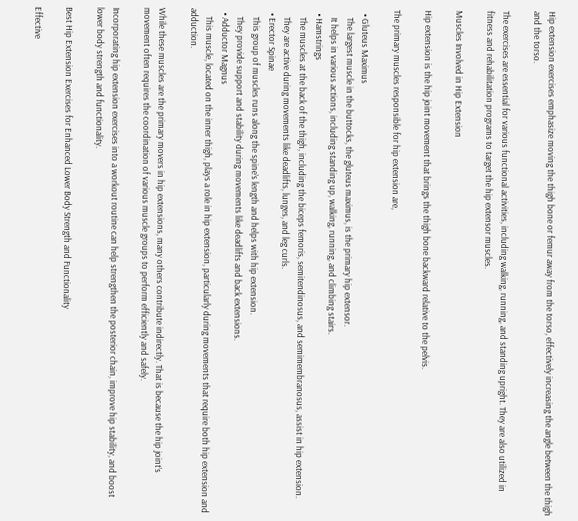Hip extension exercises emphasize moving the thigh bone or femur away from the torso, effectively increasing the angle between the thigh and the torso.

The exercises are essential for various functional activities, including walking, running, and standing upright. They are also utilized in fitness and rehabilitation programs to target the hip extensor muscles.

Muscles Involved in Hip Extension

Hip extension is the hip joint movement that brings the thigh bone backward relative to the pelvis.

The primary muscles responsible for hip extension are,

  • Gluteus Maximus
    The largest muscle in the buttocks, the gluteus maximus, is the primary hip extensor.
    It helps in various actions, including standing up, walking, running, and climbing stairs.
  • Hamstrings
    The muscles at the back of the thigh, including the biceps femoris, semitendinosus, and semimembranosus, assist in hip extension.
    They are active during movements like deadlifts, lunges, and leg curls.
  • Erector Spinae
    This group of muscles runs along the spine’s length and helps with hip extension.
    They provide support and stability during movements like deadlifts and back extensions.
  • Adductor Magnus
    This muscle, located on the inner thigh, plays a role in hip extension, particularly during movements that require both hip extension and adduction.

While these muscles are the primary movers in hip extensions, many others contribute indirectly. That is because the hip joint’s movement often requires the coordination of various muscle groups to perform efficiently and safely.

Incorporating hip extension exercises into a workout routine can help strengthen the posterior chain, improve hip stability, and boost lower body strength and functionality.

Best Hip Extension Exercises for Enhanced Lower Body Strength and Functionality

Effective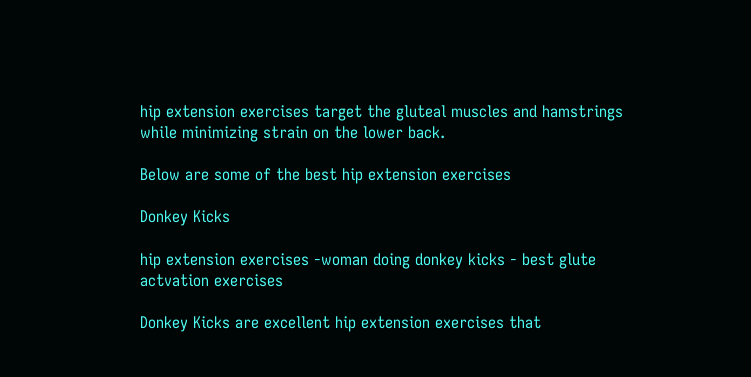hip extension exercises target the gluteal muscles and hamstrings while minimizing strain on the lower back.

Below are some of the best hip extension exercises

Donkey Kicks

hip extension exercises -woman doing donkey kicks - best glute actvation exercises

Donkey Kicks are excellent hip extension exercises that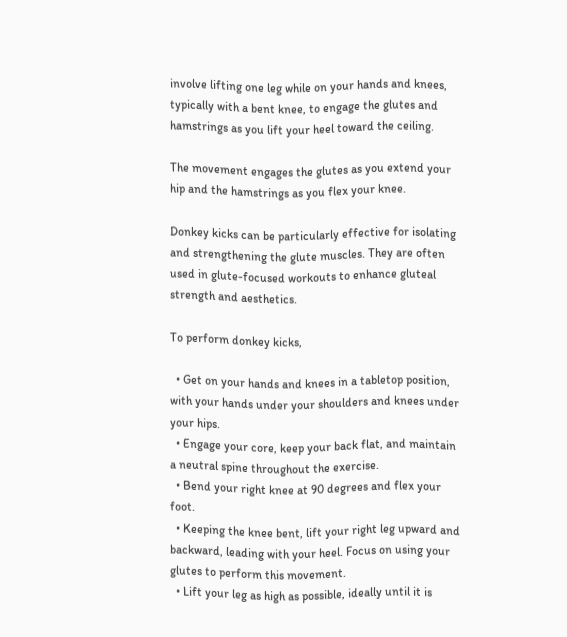involve lifting one leg while on your hands and knees, typically with a bent knee, to engage the glutes and hamstrings as you lift your heel toward the ceiling.

The movement engages the glutes as you extend your hip and the hamstrings as you flex your knee.

Donkey kicks can be particularly effective for isolating and strengthening the glute muscles. They are often used in glute-focused workouts to enhance gluteal strength and aesthetics.

To perform donkey kicks,

  • Get on your hands and knees in a tabletop position, with your hands under your shoulders and knees under your hips.
  • Engage your core, keep your back flat, and maintain a neutral spine throughout the exercise.
  • Bend your right knee at 90 degrees and flex your foot.
  • Keeping the knee bent, lift your right leg upward and backward, leading with your heel. Focus on using your glutes to perform this movement.
  • Lift your leg as high as possible, ideally until it is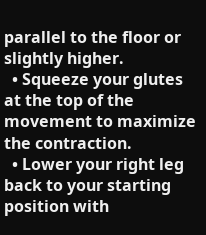parallel to the floor or slightly higher.
  • Squeeze your glutes at the top of the movement to maximize the contraction.
  • Lower your right leg back to your starting position with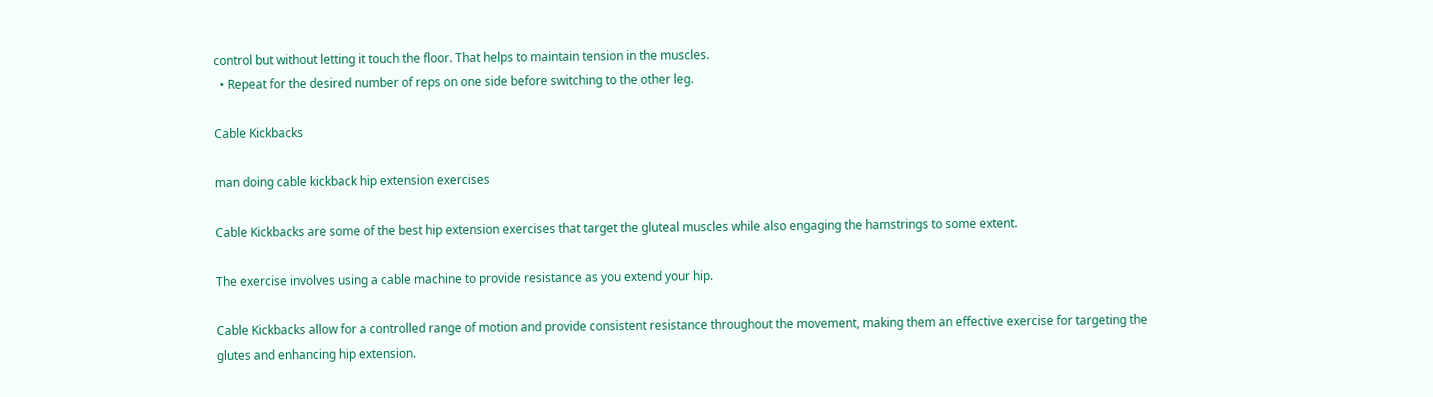control but without letting it touch the floor. That helps to maintain tension in the muscles.
  • Repeat for the desired number of reps on one side before switching to the other leg.

Cable Kickbacks

man doing cable kickback hip extension exercises

Cable Kickbacks are some of the best hip extension exercises that target the gluteal muscles while also engaging the hamstrings to some extent.

The exercise involves using a cable machine to provide resistance as you extend your hip.

Cable Kickbacks allow for a controlled range of motion and provide consistent resistance throughout the movement, making them an effective exercise for targeting the glutes and enhancing hip extension.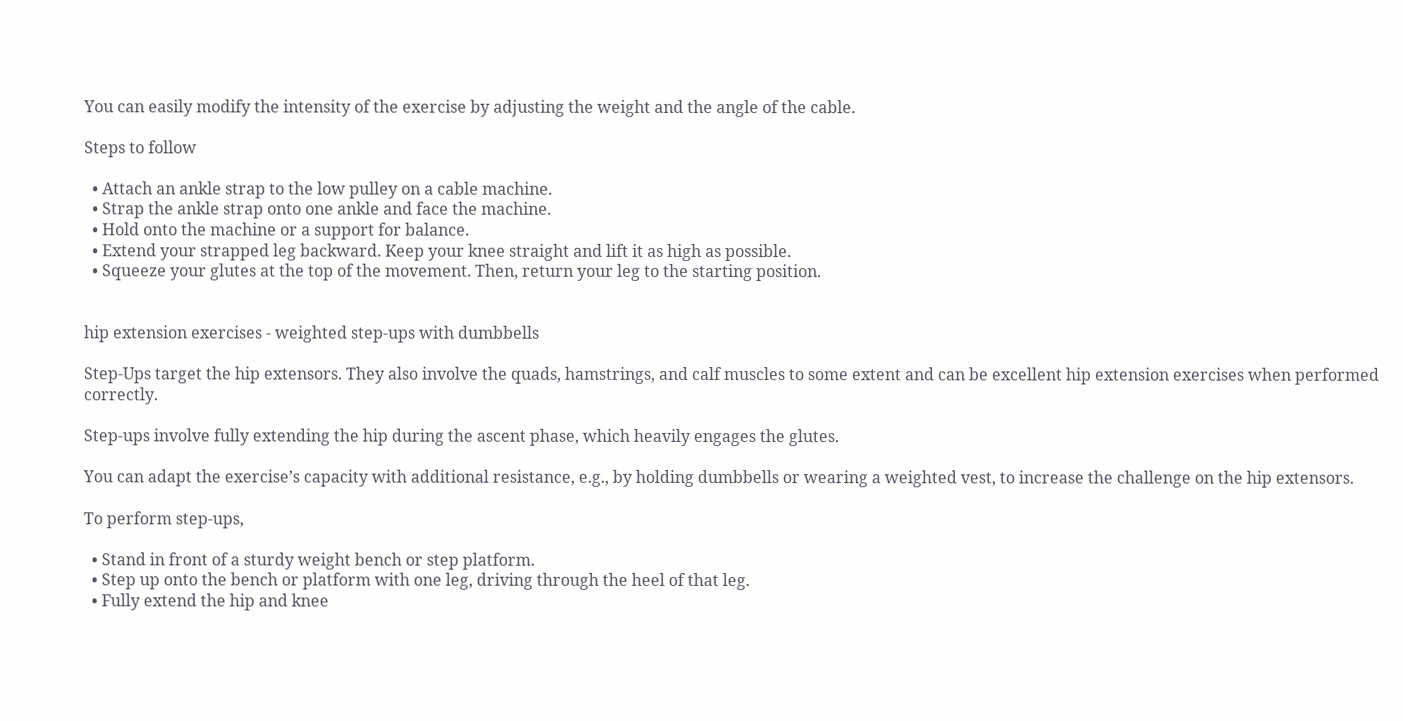You can easily modify the intensity of the exercise by adjusting the weight and the angle of the cable.

Steps to follow

  • Attach an ankle strap to the low pulley on a cable machine.
  • Strap the ankle strap onto one ankle and face the machine.
  • Hold onto the machine or a support for balance.
  • Extend your strapped leg backward. Keep your knee straight and lift it as high as possible.
  • Squeeze your glutes at the top of the movement. Then, return your leg to the starting position.


hip extension exercises - weighted step-ups with dumbbells

Step-Ups target the hip extensors. They also involve the quads, hamstrings, and calf muscles to some extent and can be excellent hip extension exercises when performed correctly.

Step-ups involve fully extending the hip during the ascent phase, which heavily engages the glutes.

You can adapt the exercise’s capacity with additional resistance, e.g., by holding dumbbells or wearing a weighted vest, to increase the challenge on the hip extensors.

To perform step-ups,

  • Stand in front of a sturdy weight bench or step platform.
  • Step up onto the bench or platform with one leg, driving through the heel of that leg.
  • Fully extend the hip and knee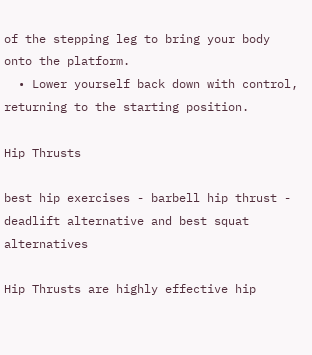of the stepping leg to bring your body onto the platform.
  • Lower yourself back down with control, returning to the starting position.

Hip Thrusts

best hip exercises - barbell hip thrust - deadlift alternative and best squat alternatives

Hip Thrusts are highly effective hip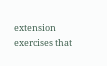extension exercises that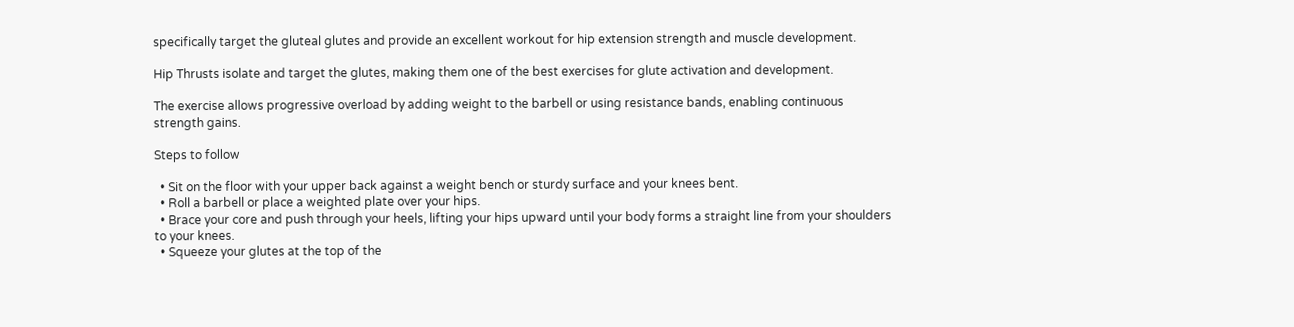specifically target the gluteal glutes and provide an excellent workout for hip extension strength and muscle development.

Hip Thrusts isolate and target the glutes, making them one of the best exercises for glute activation and development.

The exercise allows progressive overload by adding weight to the barbell or using resistance bands, enabling continuous strength gains.

Steps to follow

  • Sit on the floor with your upper back against a weight bench or sturdy surface and your knees bent.
  • Roll a barbell or place a weighted plate over your hips.
  • Brace your core and push through your heels, lifting your hips upward until your body forms a straight line from your shoulders to your knees.
  • Squeeze your glutes at the top of the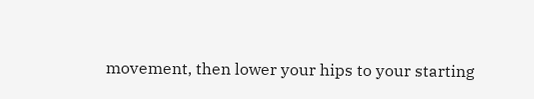movement, then lower your hips to your starting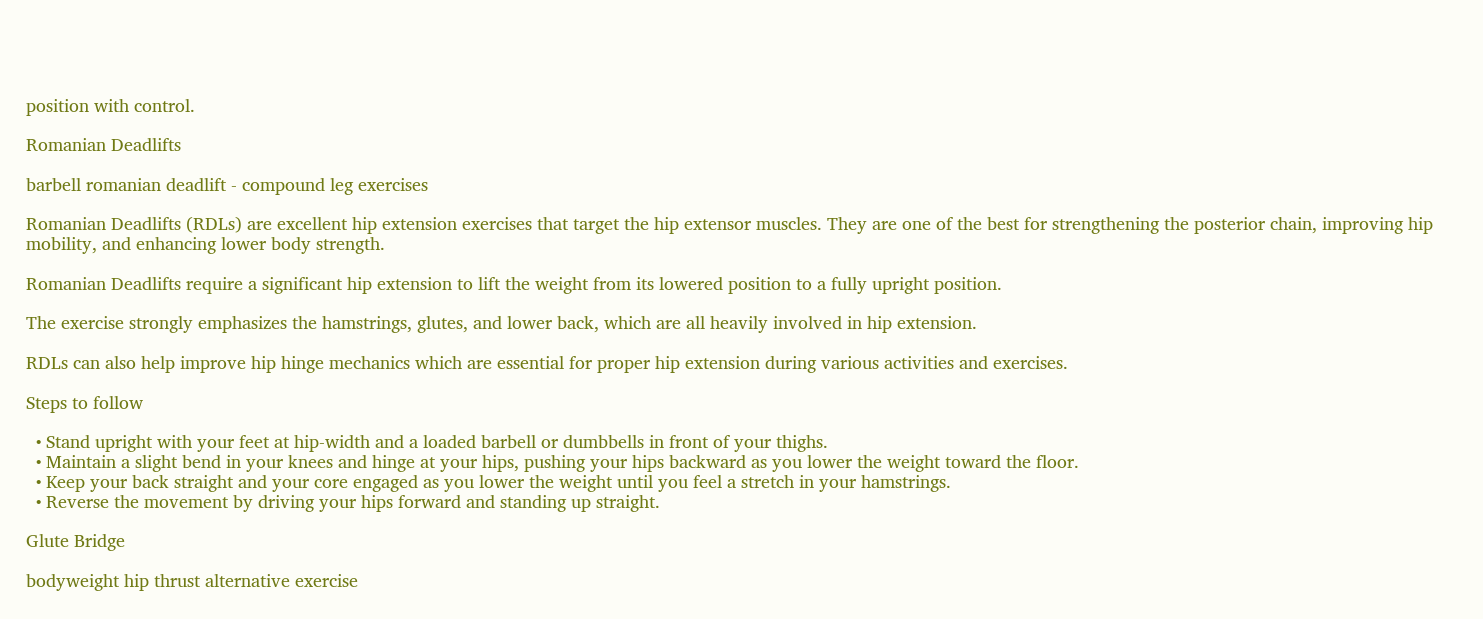position with control.

Romanian Deadlifts

barbell romanian deadlift - compound leg exercises

Romanian Deadlifts (RDLs) are excellent hip extension exercises that target the hip extensor muscles. They are one of the best for strengthening the posterior chain, improving hip mobility, and enhancing lower body strength.

Romanian Deadlifts require a significant hip extension to lift the weight from its lowered position to a fully upright position.

The exercise strongly emphasizes the hamstrings, glutes, and lower back, which are all heavily involved in hip extension.

RDLs can also help improve hip hinge mechanics which are essential for proper hip extension during various activities and exercises.

Steps to follow

  • Stand upright with your feet at hip-width and a loaded barbell or dumbbells in front of your thighs.
  • Maintain a slight bend in your knees and hinge at your hips, pushing your hips backward as you lower the weight toward the floor.
  • Keep your back straight and your core engaged as you lower the weight until you feel a stretch in your hamstrings.
  • Reverse the movement by driving your hips forward and standing up straight.

Glute Bridge

bodyweight hip thrust alternative exercise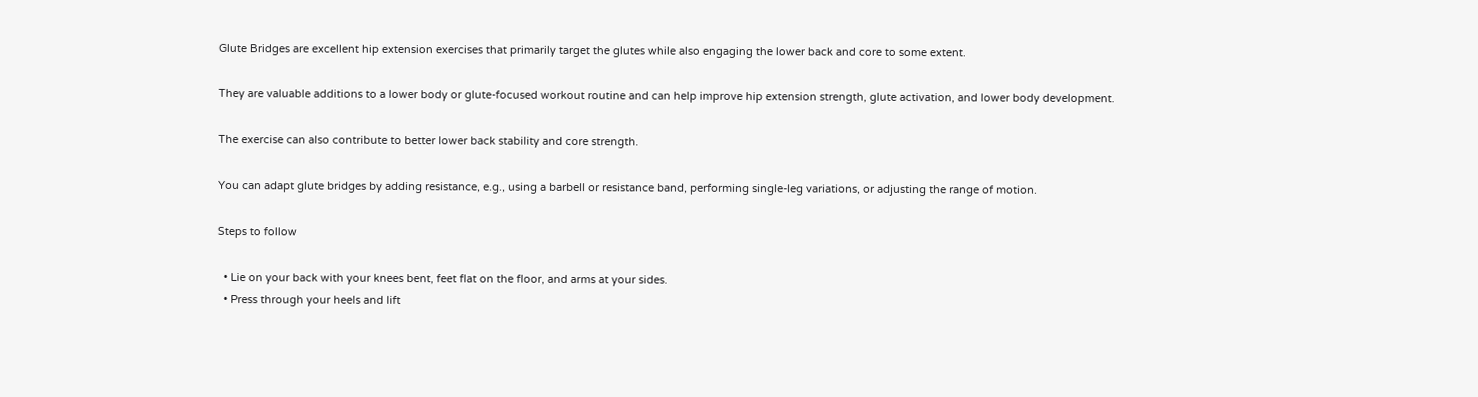Glute Bridges are excellent hip extension exercises that primarily target the glutes while also engaging the lower back and core to some extent.

They are valuable additions to a lower body or glute-focused workout routine and can help improve hip extension strength, glute activation, and lower body development.

The exercise can also contribute to better lower back stability and core strength.

You can adapt glute bridges by adding resistance, e.g., using a barbell or resistance band, performing single-leg variations, or adjusting the range of motion.

Steps to follow

  • Lie on your back with your knees bent, feet flat on the floor, and arms at your sides.
  • Press through your heels and lift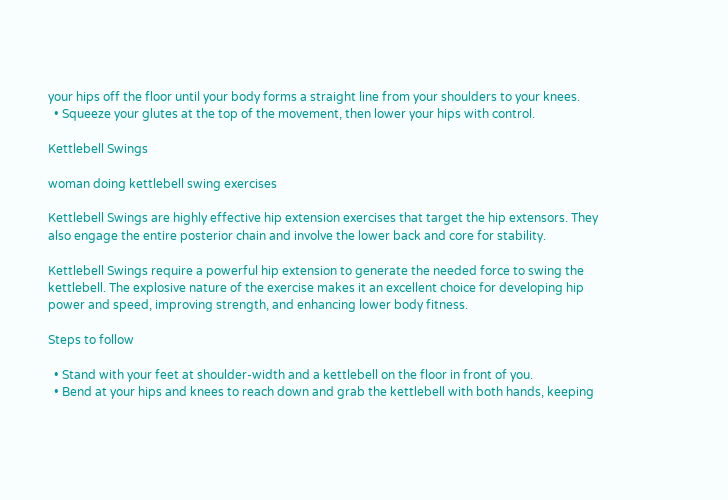your hips off the floor until your body forms a straight line from your shoulders to your knees.
  • Squeeze your glutes at the top of the movement, then lower your hips with control.

Kettlebell Swings

woman doing kettlebell swing exercises

Kettlebell Swings are highly effective hip extension exercises that target the hip extensors. They also engage the entire posterior chain and involve the lower back and core for stability.

Kettlebell Swings require a powerful hip extension to generate the needed force to swing the kettlebell. The explosive nature of the exercise makes it an excellent choice for developing hip power and speed, improving strength, and enhancing lower body fitness.

Steps to follow

  • Stand with your feet at shoulder-width and a kettlebell on the floor in front of you.
  • Bend at your hips and knees to reach down and grab the kettlebell with both hands, keeping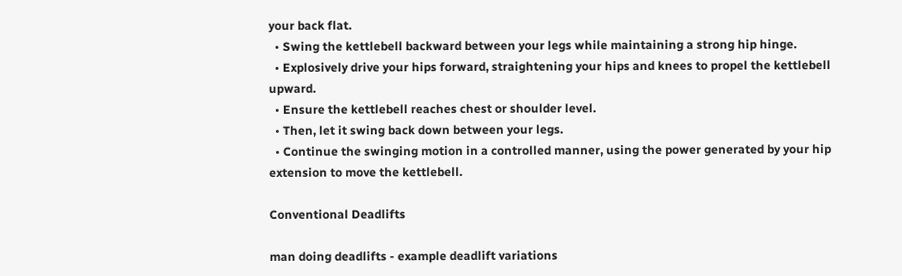your back flat.
  • Swing the kettlebell backward between your legs while maintaining a strong hip hinge.
  • Explosively drive your hips forward, straightening your hips and knees to propel the kettlebell upward.
  • Ensure the kettlebell reaches chest or shoulder level.
  • Then, let it swing back down between your legs.
  • Continue the swinging motion in a controlled manner, using the power generated by your hip extension to move the kettlebell.

Conventional Deadlifts

man doing deadlifts - example deadlift variations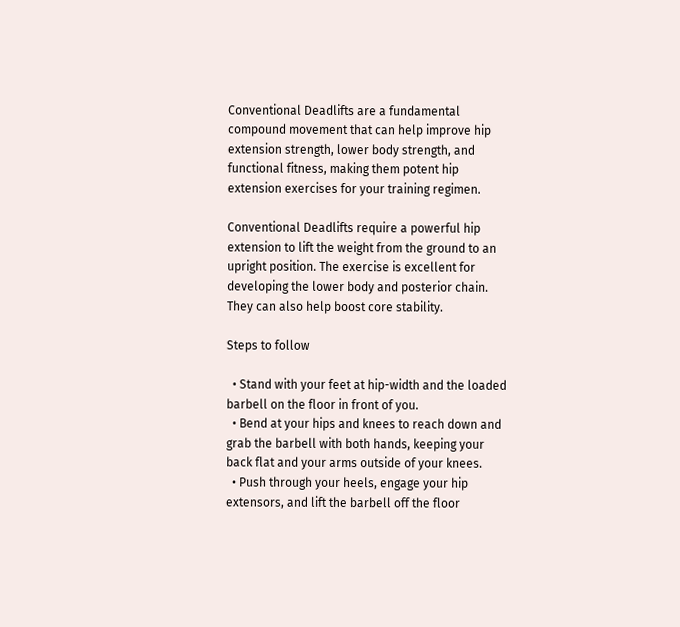Conventional Deadlifts are a fundamental compound movement that can help improve hip extension strength, lower body strength, and functional fitness, making them potent hip extension exercises for your training regimen.

Conventional Deadlifts require a powerful hip extension to lift the weight from the ground to an upright position. The exercise is excellent for developing the lower body and posterior chain. They can also help boost core stability.

Steps to follow

  • Stand with your feet at hip-width and the loaded barbell on the floor in front of you.
  • Bend at your hips and knees to reach down and grab the barbell with both hands, keeping your back flat and your arms outside of your knees.
  • Push through your heels, engage your hip extensors, and lift the barbell off the floor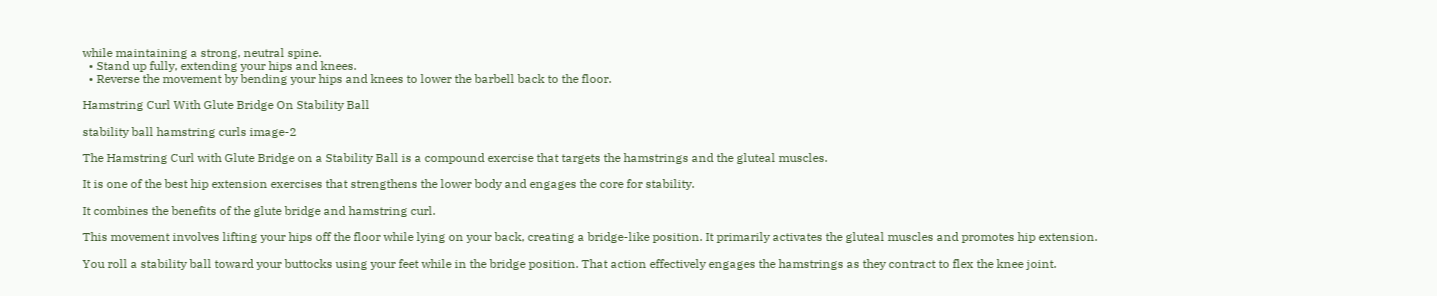while maintaining a strong, neutral spine.
  • Stand up fully, extending your hips and knees.
  • Reverse the movement by bending your hips and knees to lower the barbell back to the floor.

Hamstring Curl With Glute Bridge On Stability Ball

stability ball hamstring curls image-2

The Hamstring Curl with Glute Bridge on a Stability Ball is a compound exercise that targets the hamstrings and the gluteal muscles.

It is one of the best hip extension exercises that strengthens the lower body and engages the core for stability.

It combines the benefits of the glute bridge and hamstring curl.

This movement involves lifting your hips off the floor while lying on your back, creating a bridge-like position. It primarily activates the gluteal muscles and promotes hip extension.

You roll a stability ball toward your buttocks using your feet while in the bridge position. That action effectively engages the hamstrings as they contract to flex the knee joint.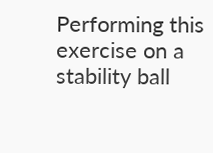Performing this exercise on a stability ball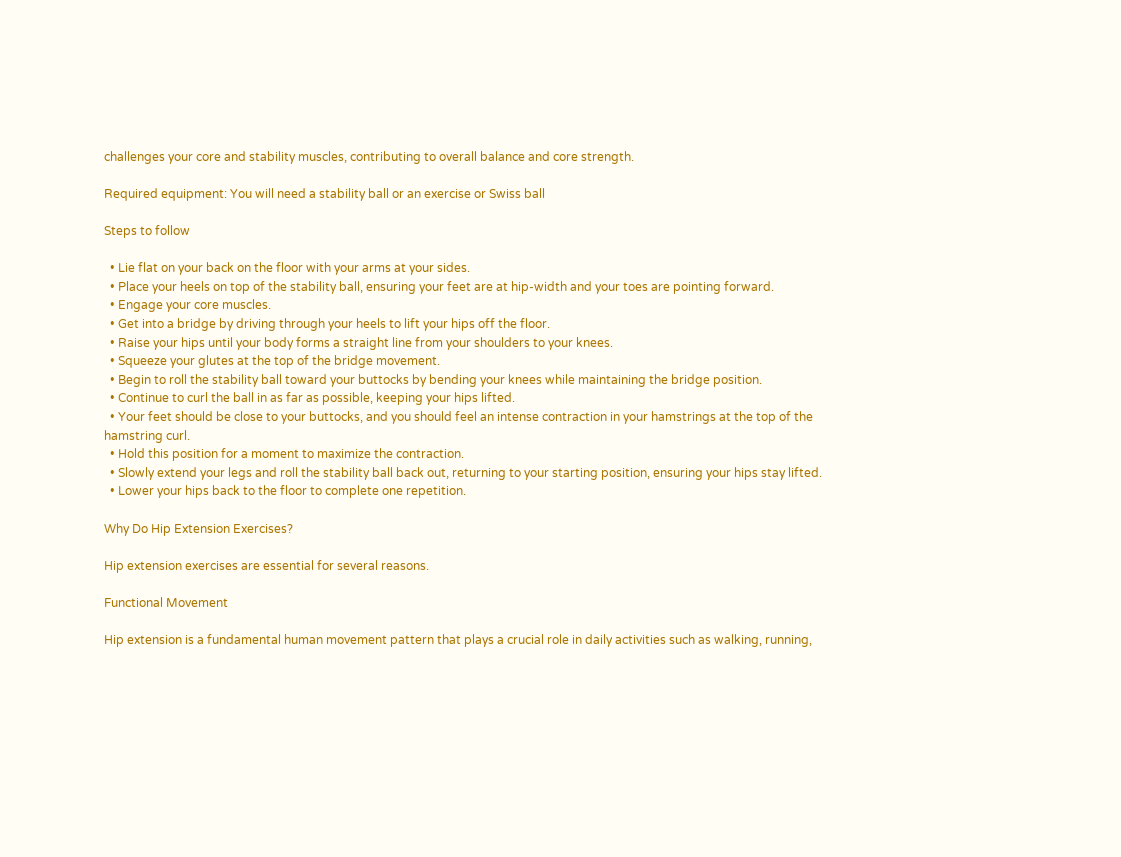challenges your core and stability muscles, contributing to overall balance and core strength.

Required equipment: You will need a stability ball or an exercise or Swiss ball

Steps to follow

  • Lie flat on your back on the floor with your arms at your sides.
  • Place your heels on top of the stability ball, ensuring your feet are at hip-width and your toes are pointing forward.
  • Engage your core muscles.
  • Get into a bridge by driving through your heels to lift your hips off the floor.
  • Raise your hips until your body forms a straight line from your shoulders to your knees.
  • Squeeze your glutes at the top of the bridge movement.
  • Begin to roll the stability ball toward your buttocks by bending your knees while maintaining the bridge position.
  • Continue to curl the ball in as far as possible, keeping your hips lifted.
  • Your feet should be close to your buttocks, and you should feel an intense contraction in your hamstrings at the top of the hamstring curl.
  • Hold this position for a moment to maximize the contraction.
  • Slowly extend your legs and roll the stability ball back out, returning to your starting position, ensuring your hips stay lifted.
  • Lower your hips back to the floor to complete one repetition.

Why Do Hip Extension Exercises?

Hip extension exercises are essential for several reasons.

Functional Movement

Hip extension is a fundamental human movement pattern that plays a crucial role in daily activities such as walking, running,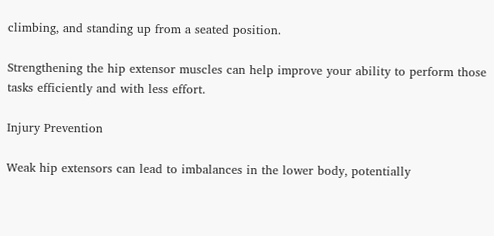climbing, and standing up from a seated position.

Strengthening the hip extensor muscles can help improve your ability to perform those tasks efficiently and with less effort.

Injury Prevention

Weak hip extensors can lead to imbalances in the lower body, potentially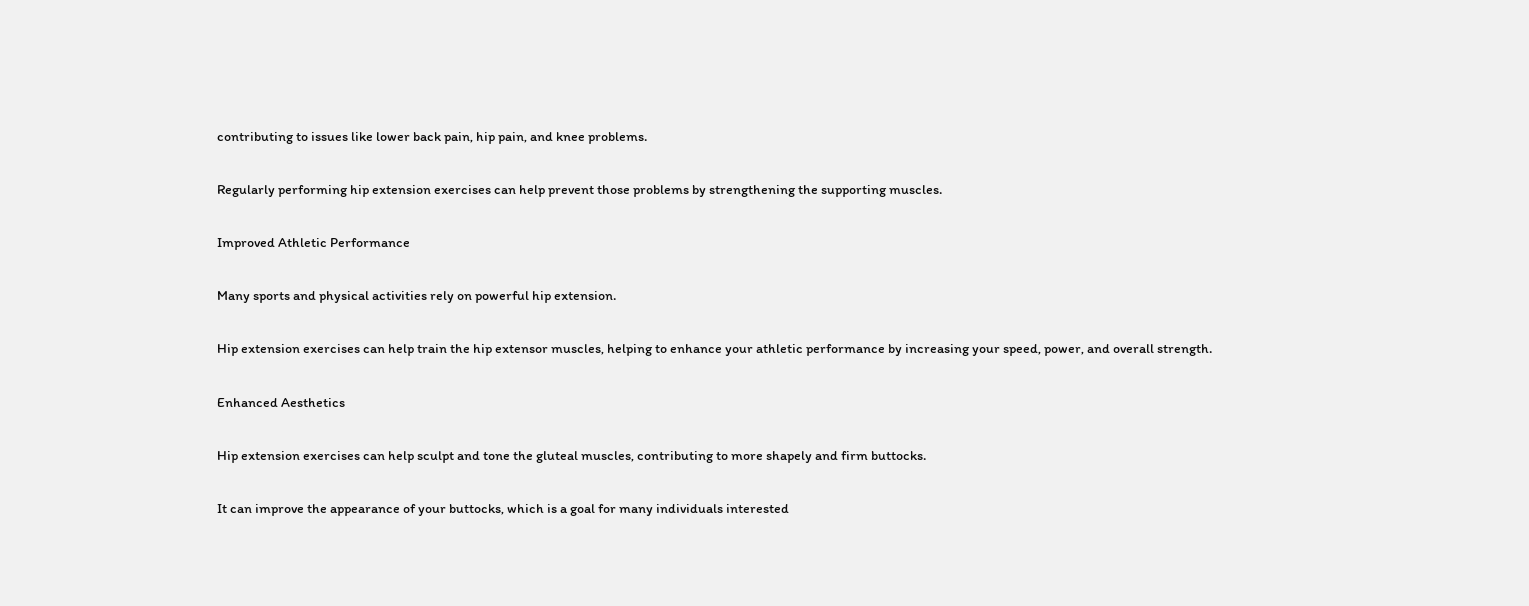contributing to issues like lower back pain, hip pain, and knee problems.

Regularly performing hip extension exercises can help prevent those problems by strengthening the supporting muscles.

Improved Athletic Performance

Many sports and physical activities rely on powerful hip extension.

Hip extension exercises can help train the hip extensor muscles, helping to enhance your athletic performance by increasing your speed, power, and overall strength.

Enhanced Aesthetics

Hip extension exercises can help sculpt and tone the gluteal muscles, contributing to more shapely and firm buttocks.

It can improve the appearance of your buttocks, which is a goal for many individuals interested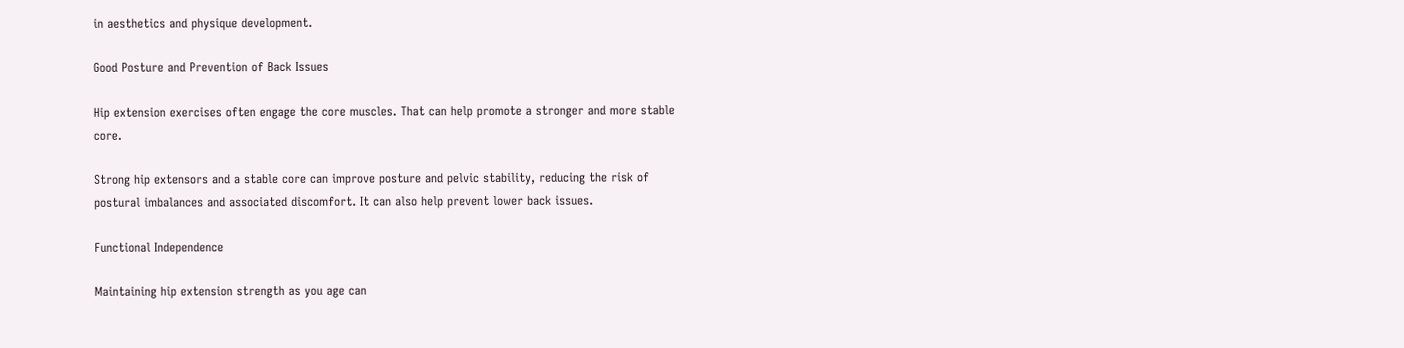in aesthetics and physique development.

Good Posture and Prevention of Back Issues

Hip extension exercises often engage the core muscles. That can help promote a stronger and more stable core.

Strong hip extensors and a stable core can improve posture and pelvic stability, reducing the risk of postural imbalances and associated discomfort. It can also help prevent lower back issues.

Functional Independence

Maintaining hip extension strength as you age can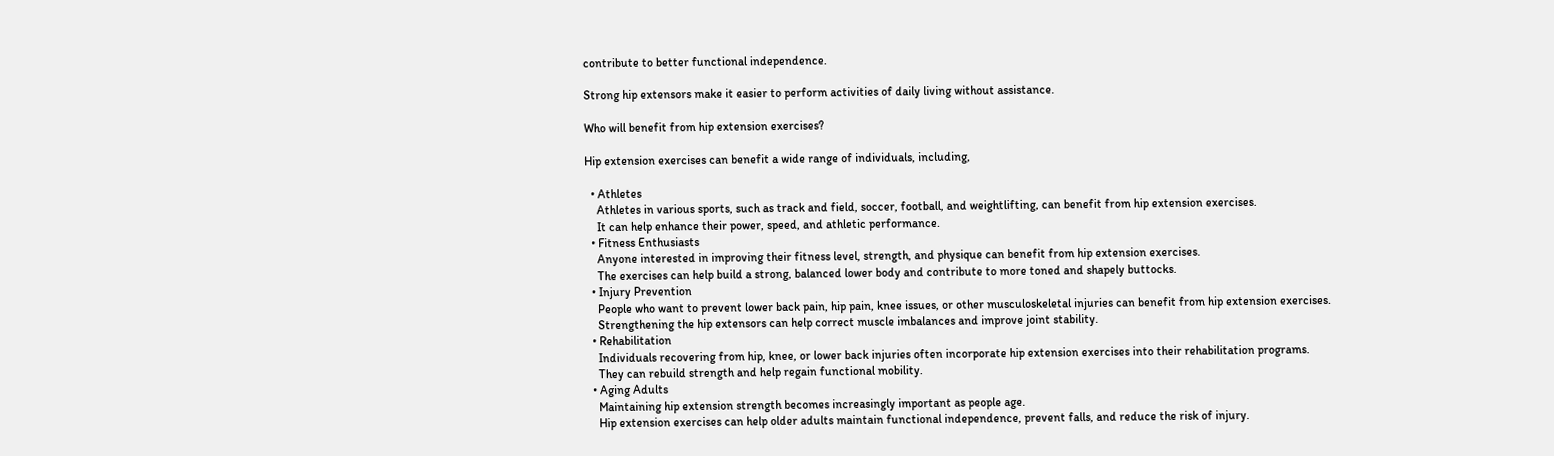contribute to better functional independence.

Strong hip extensors make it easier to perform activities of daily living without assistance.

Who will benefit from hip extension exercises?

Hip extension exercises can benefit a wide range of individuals, including,

  • Athletes
    Athletes in various sports, such as track and field, soccer, football, and weightlifting, can benefit from hip extension exercises.
    It can help enhance their power, speed, and athletic performance.
  • Fitness Enthusiasts
    Anyone interested in improving their fitness level, strength, and physique can benefit from hip extension exercises.
    The exercises can help build a strong, balanced lower body and contribute to more toned and shapely buttocks.
  • Injury Prevention
    People who want to prevent lower back pain, hip pain, knee issues, or other musculoskeletal injuries can benefit from hip extension exercises.
    Strengthening the hip extensors can help correct muscle imbalances and improve joint stability.
  • Rehabilitation
    Individuals recovering from hip, knee, or lower back injuries often incorporate hip extension exercises into their rehabilitation programs.
    They can rebuild strength and help regain functional mobility.
  • Aging Adults
    Maintaining hip extension strength becomes increasingly important as people age.
    Hip extension exercises can help older adults maintain functional independence, prevent falls, and reduce the risk of injury.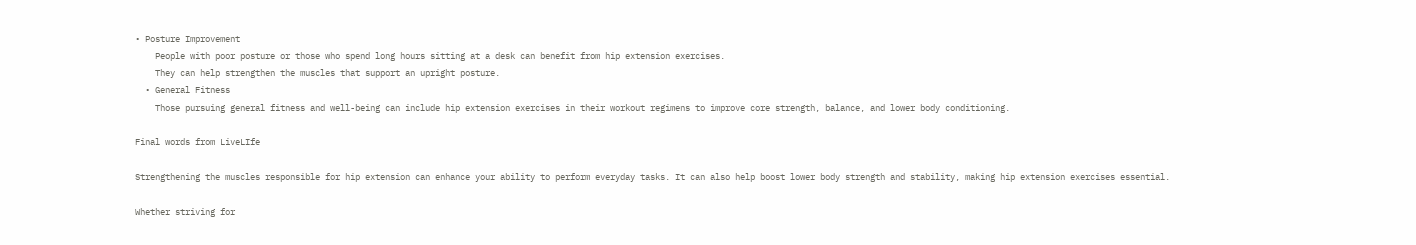• Posture Improvement
    People with poor posture or those who spend long hours sitting at a desk can benefit from hip extension exercises.
    They can help strengthen the muscles that support an upright posture.
  • General Fitness
    Those pursuing general fitness and well-being can include hip extension exercises in their workout regimens to improve core strength, balance, and lower body conditioning.

Final words from LiveLIfe

Strengthening the muscles responsible for hip extension can enhance your ability to perform everyday tasks. It can also help boost lower body strength and stability, making hip extension exercises essential.

Whether striving for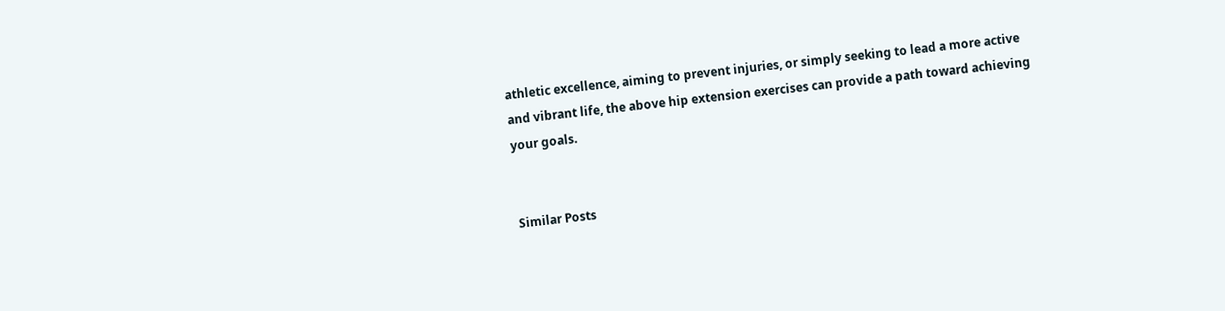athletic excellence, aiming to prevent injuries, or simply seeking to lead a more active and vibrant life, the above hip extension exercises can provide a path toward achieving your goals.


Similar Posts